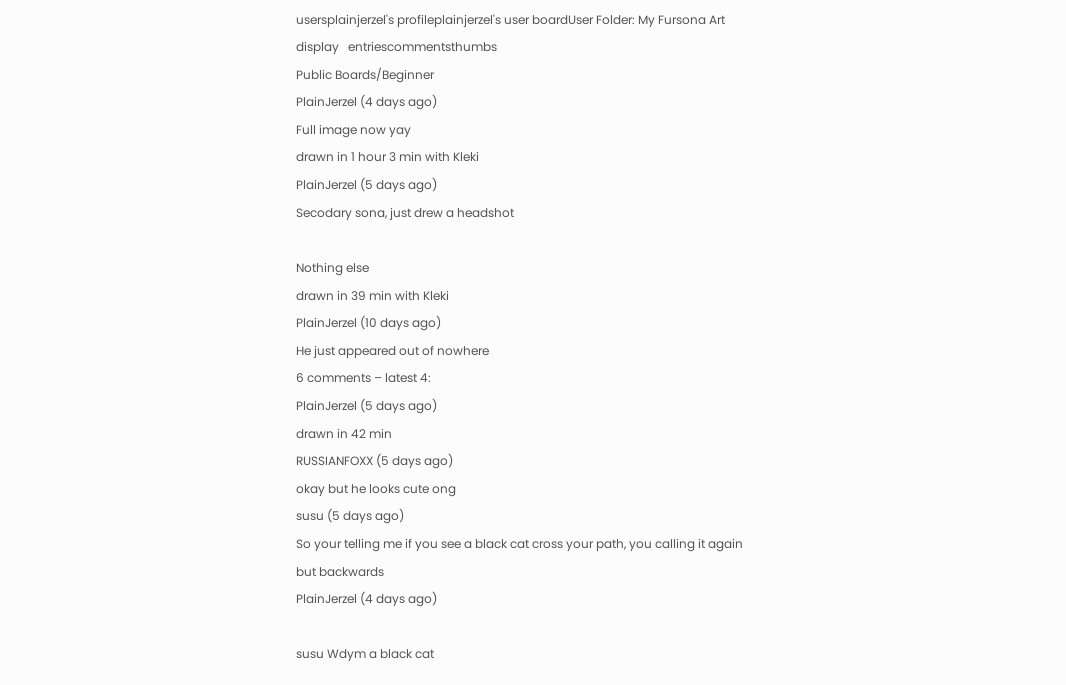usersplainjerzel's profileplainjerzel's user boardUser Folder: My Fursona Art
display   entriescommentsthumbs
Public Boards/Beginner
PlainJerzel (4 days ago)
Full image now yay
drawn in 1 hour 3 min with Kleki
PlainJerzel (5 days ago)
Secodary sona, just drew a headshot

Nothing else
drawn in 39 min with Kleki
PlainJerzel (10 days ago)
He just appeared out of nowhere
6 comments – latest 4:
PlainJerzel (5 days ago)
drawn in 42 min
RUSSIANFOXX (5 days ago)
okay but he looks cute ong
susu (5 days ago)
So your telling me if you see a black cat cross your path, you calling it again but backwards
PlainJerzel (4 days ago)

susu Wdym a black cat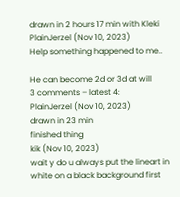drawn in 2 hours 17 min with Kleki
PlainJerzel (Nov 10, 2023)
Help something happened to me..

He can become 2d or 3d at will
3 comments – latest 4:
PlainJerzel (Nov 10, 2023)
drawn in 23 min
finished thing
kik (Nov 10, 2023)
wait y do u always put the lineart in white on a black background first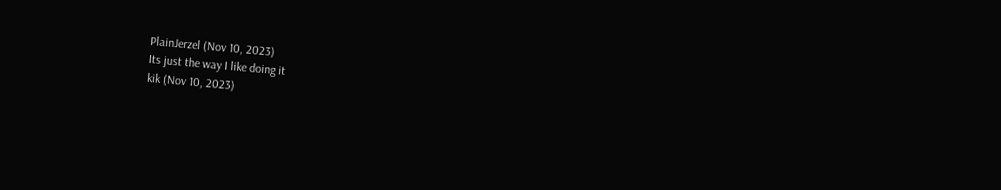PlainJerzel (Nov 10, 2023)
Its just the way I like doing it
kik (Nov 10, 2023)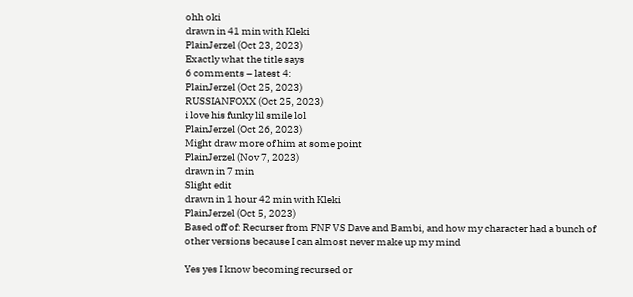ohh oki
drawn in 41 min with Kleki
PlainJerzel (Oct 23, 2023)
Exactly what the title says
6 comments – latest 4:
PlainJerzel (Oct 25, 2023)
RUSSIANFOXX (Oct 25, 2023)
i love his funky lil smile lol
PlainJerzel (Oct 26, 2023)
Might draw more of him at some point
PlainJerzel (Nov 7, 2023)
drawn in 7 min
Slight edit
drawn in 1 hour 42 min with Kleki
PlainJerzel (Oct 5, 2023)
Based off of: Recurser from FNF VS Dave and Bambi, and how my character had a bunch of other versions because I can almost never make up my mind

Yes yes I know becoming recursed or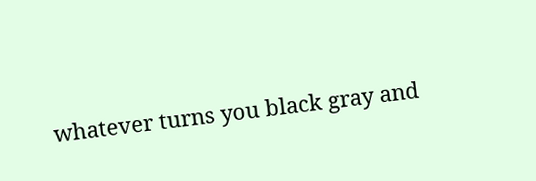whatever turns you black gray and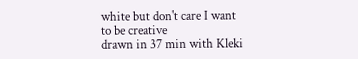white but don't care I want to be creative
drawn in 37 min with Kleki